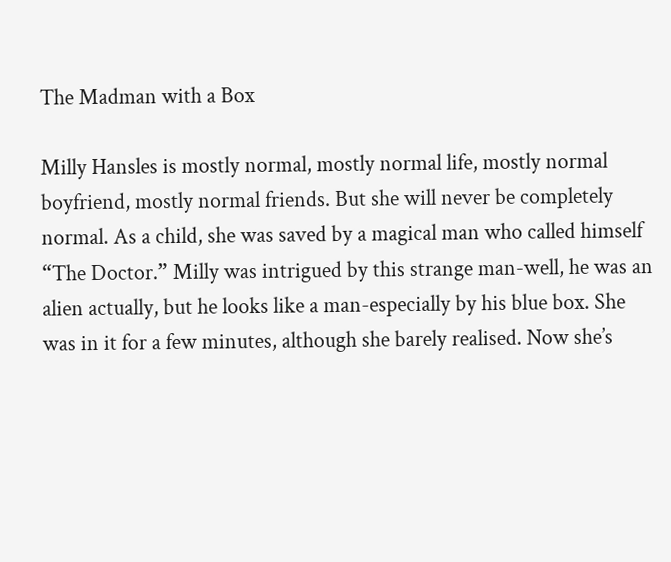The Madman with a Box

Milly Hansles is mostly normal, mostly normal life, mostly normal boyfriend, mostly normal friends. But she will never be completely normal. As a child, she was saved by a magical man who called himself “The Doctor.” Milly was intrigued by this strange man-well, he was an alien actually, but he looks like a man-especially by his blue box. She was in it for a few minutes, although she barely realised. Now she’s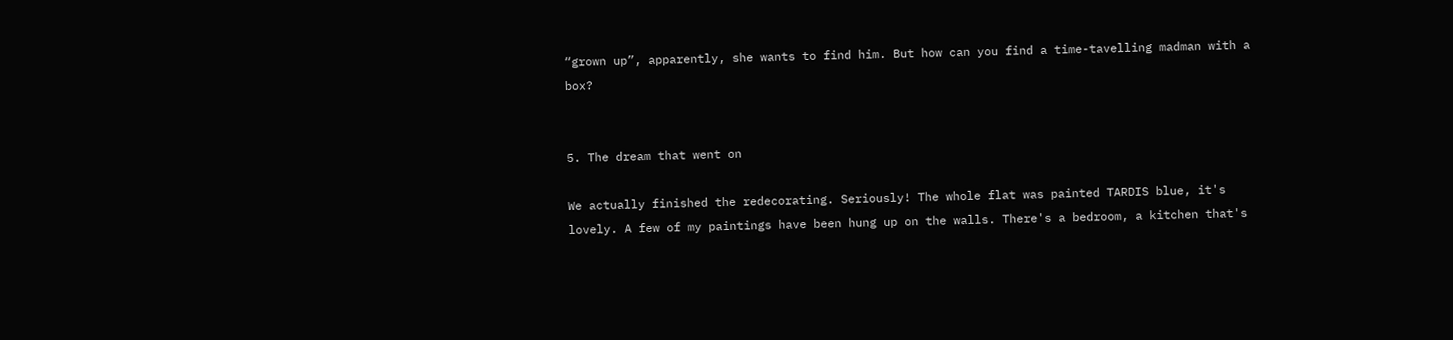“grown up”, apparently, she wants to find him. But how can you find a time-tavelling madman with a box?


5. The dream that went on

We actually finished the redecorating. Seriously! The whole flat was painted TARDIS blue, it's lovely. A few of my paintings have been hung up on the walls. There's a bedroom, a kitchen that's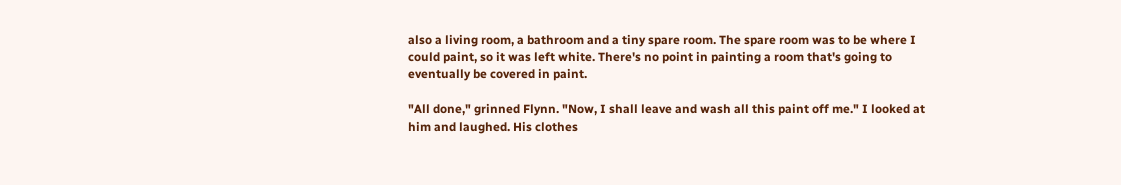also a living room, a bathroom and a tiny spare room. The spare room was to be where I could paint, so it was left white. There's no point in painting a room that's going to eventually be covered in paint.

"All done," grinned Flynn. "Now, I shall leave and wash all this paint off me." I looked at him and laughed. His clothes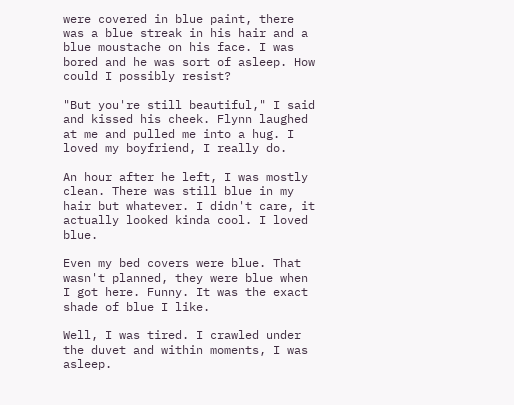were covered in blue paint, there was a blue streak in his hair and a blue moustache on his face. I was bored and he was sort of asleep. How could I possibly resist?

"But you're still beautiful," I said and kissed his cheek. Flynn laughed at me and pulled me into a hug. I loved my boyfriend, I really do.

An hour after he left, I was mostly clean. There was still blue in my hair but whatever. I didn't care, it actually looked kinda cool. I loved blue.

Even my bed covers were blue. That wasn't planned, they were blue when I got here. Funny. It was the exact shade of blue I like.

Well, I was tired. I crawled under the duvet and within moments, I was asleep.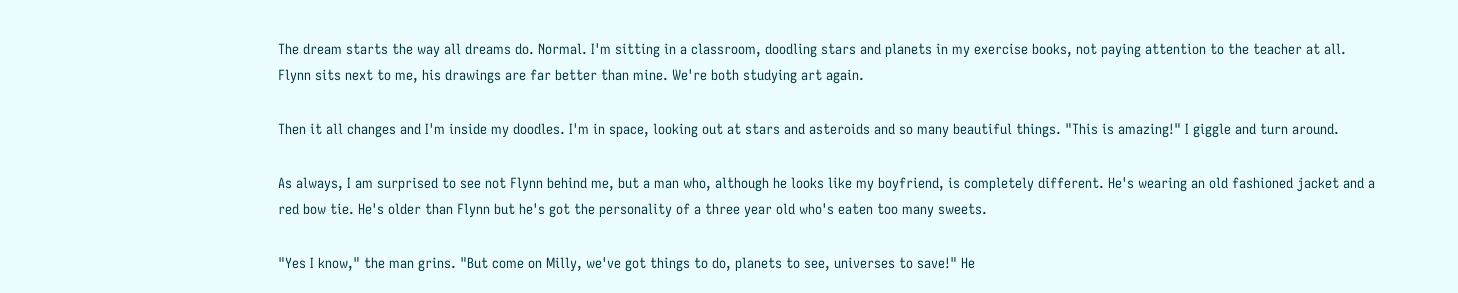The dream starts the way all dreams do. Normal. I'm sitting in a classroom, doodling stars and planets in my exercise books, not paying attention to the teacher at all. Flynn sits next to me, his drawings are far better than mine. We're both studying art again.

Then it all changes and I'm inside my doodles. I'm in space, looking out at stars and asteroids and so many beautiful things. "This is amazing!" I giggle and turn around.

As always, I am surprised to see not Flynn behind me, but a man who, although he looks like my boyfriend, is completely different. He's wearing an old fashioned jacket and a red bow tie. He's older than Flynn but he's got the personality of a three year old who's eaten too many sweets.

"Yes I know," the man grins. "But come on Milly, we've got things to do, planets to see, universes to save!" He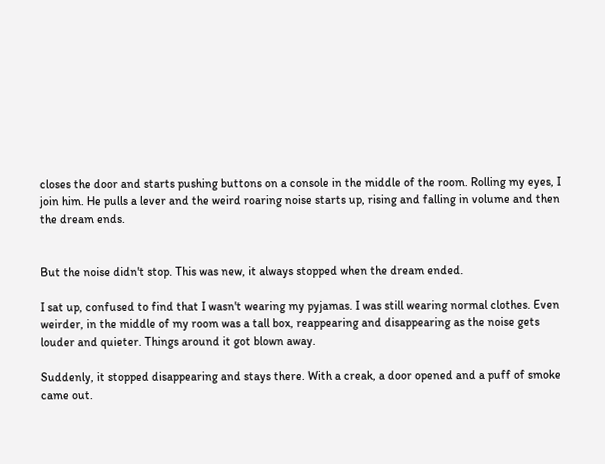closes the door and starts pushing buttons on a console in the middle of the room. Rolling my eyes, I join him. He pulls a lever and the weird roaring noise starts up, rising and falling in volume and then the dream ends.


But the noise didn't stop. This was new, it always stopped when the dream ended.

I sat up, confused to find that I wasn't wearing my pyjamas. I was still wearing normal clothes. Even weirder, in the middle of my room was a tall box, reappearing and disappearing as the noise gets louder and quieter. Things around it got blown away.

Suddenly, it stopped disappearing and stays there. With a creak, a door opened and a puff of smoke came out.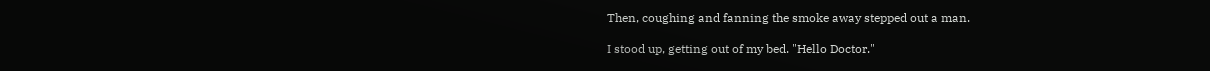Then, coughing and fanning the smoke away stepped out a man.

I stood up, getting out of my bed. "Hello Doctor."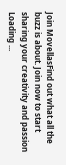Join MovellasFind out what all the buzz is about. Join now to start sharing your creativity and passion
Loading ...